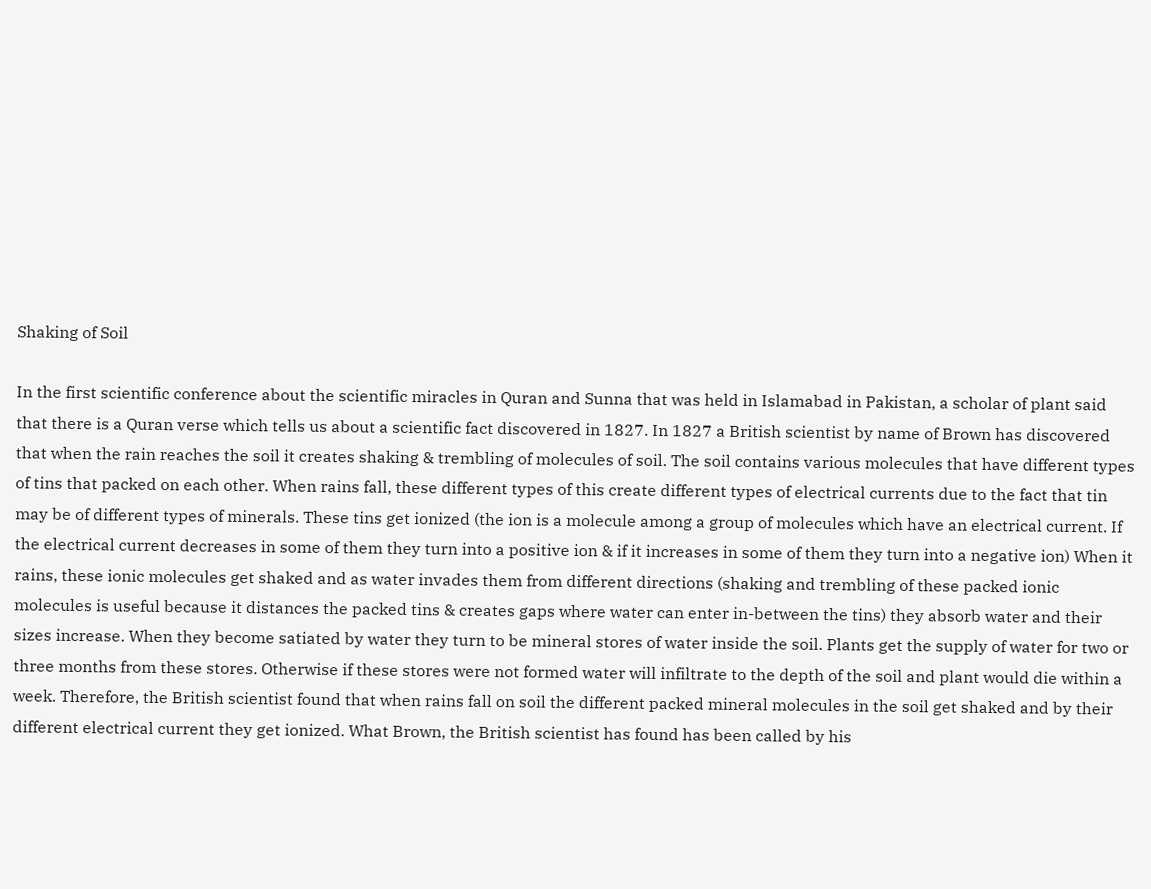Shaking of Soil

In the first scientific conference about the scientific miracles in Quran and Sunna that was held in Islamabad in Pakistan, a scholar of plant said that there is a Quran verse which tells us about a scientific fact discovered in 1827. In 1827 a British scientist by name of Brown has discovered that when the rain reaches the soil it creates shaking & trembling of molecules of soil. The soil contains various molecules that have different types of tins that packed on each other. When rains fall, these different types of this create different types of electrical currents due to the fact that tin may be of different types of minerals. These tins get ionized (the ion is a molecule among a group of molecules which have an electrical current. If the electrical current decreases in some of them they turn into a positive ion & if it increases in some of them they turn into a negative ion) When it rains, these ionic molecules get shaked and as water invades them from different directions (shaking and trembling of these packed ionic molecules is useful because it distances the packed tins & creates gaps where water can enter in-between the tins) they absorb water and their sizes increase. When they become satiated by water they turn to be mineral stores of water inside the soil. Plants get the supply of water for two or three months from these stores. Otherwise if these stores were not formed water will infiltrate to the depth of the soil and plant would die within a week. Therefore, the British scientist found that when rains fall on soil the different packed mineral molecules in the soil get shaked and by their different electrical current they get ionized. What Brown, the British scientist has found has been called by his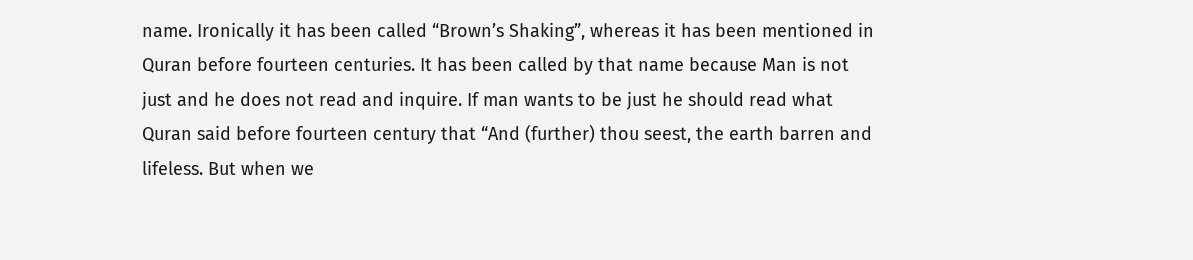name. Ironically it has been called “Brown’s Shaking”, whereas it has been mentioned in Quran before fourteen centuries. It has been called by that name because Man is not just and he does not read and inquire. If man wants to be just he should read what Quran said before fourteen century that “And (further) thou seest, the earth barren and lifeless. But when we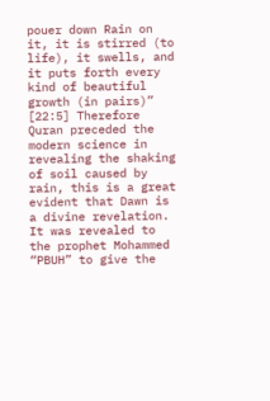pouer down Rain on it, it is stirred (to life), it swells, and it puts forth every kind of beautiful growth (in pairs)” [22:5] Therefore Quran preceded the modern science in revealing the shaking of soil caused by rain, this is a great evident that Dawn is a divine revelation. It was revealed to the prophet Mohammed “PBUH” to give the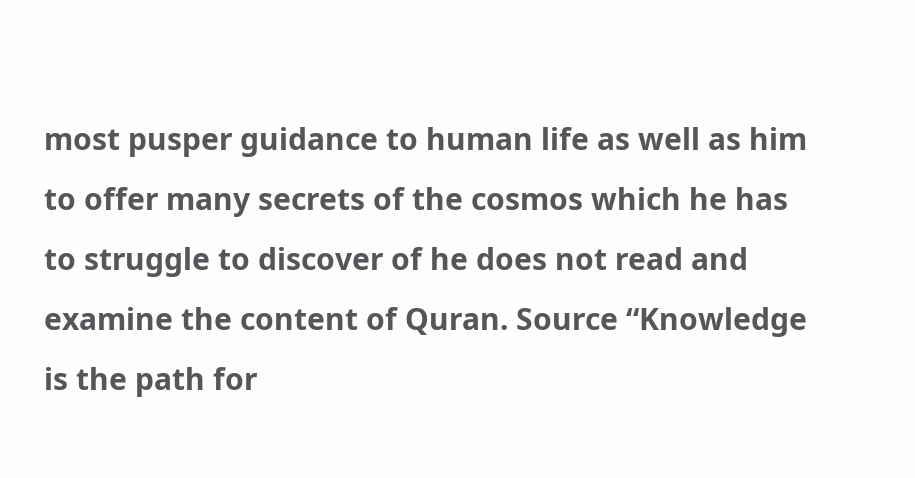most pusper guidance to human life as well as him to offer many secrets of the cosmos which he has to struggle to discover of he does not read and examine the content of Quran. Source “Knowledge is the path for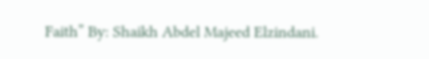Faith” By: Shaikh Abdel Majeed Elzindani.